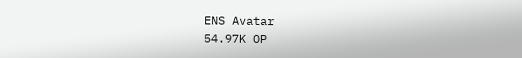ENS Avatar
54.97K OP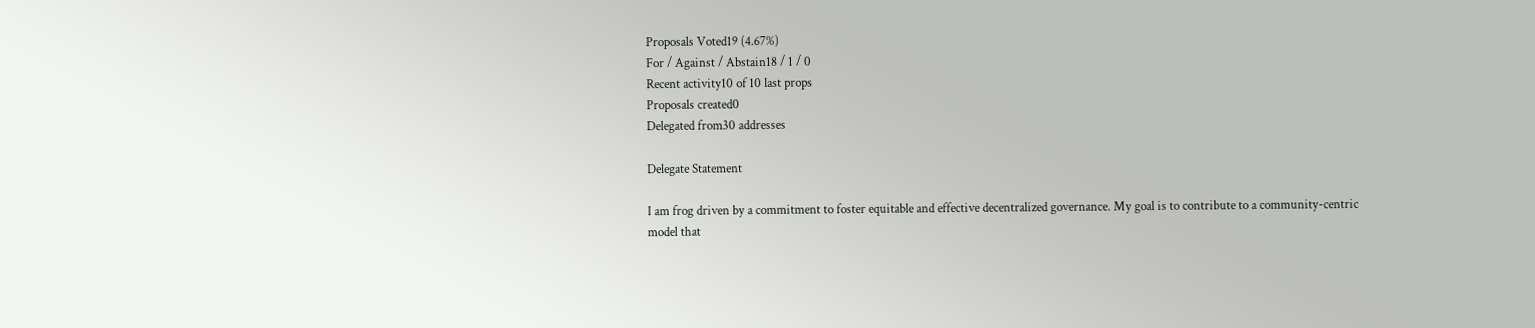Proposals Voted19 (4.67%)
For / Against / Abstain18 / 1 / 0
Recent activity10 of 10 last props
Proposals created0
Delegated from30 addresses

Delegate Statement

I am frog driven by a commitment to foster equitable and effective decentralized governance. My goal is to contribute to a community-centric model that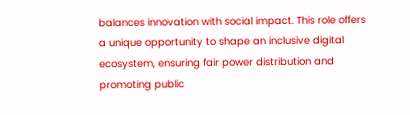balances innovation with social impact. This role offers a unique opportunity to shape an inclusive digital ecosystem, ensuring fair power distribution and promoting public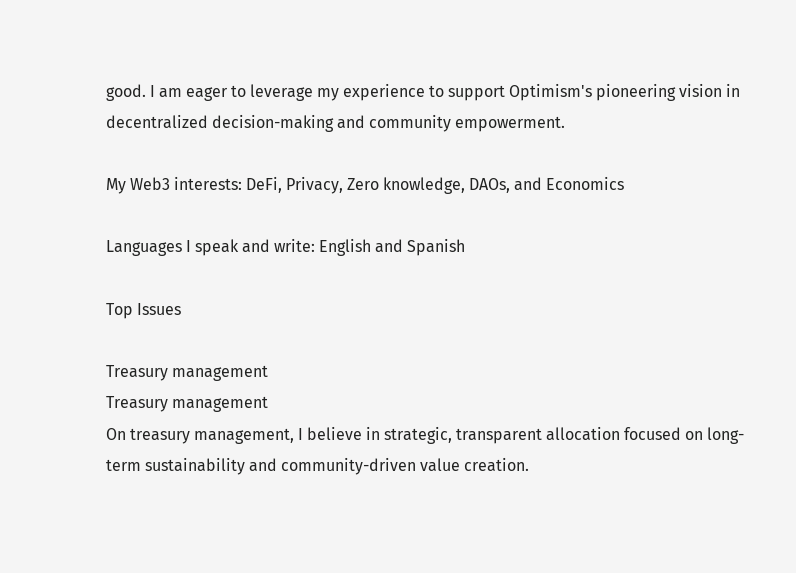good. I am eager to leverage my experience to support Optimism's pioneering vision in decentralized decision-making and community empowerment.

My Web3 interests: DeFi, Privacy, Zero knowledge, DAOs, and Economics

Languages I speak and write: English and Spanish

Top Issues

Treasury management
Treasury management
On treasury management, I believe in strategic, transparent allocation focused on long-term sustainability and community-driven value creation.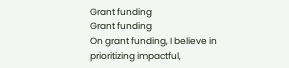Grant funding
Grant funding
On grant funding, I believe in prioritizing impactful,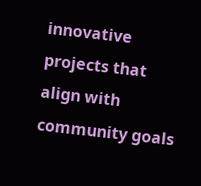innovative projects that align with community goals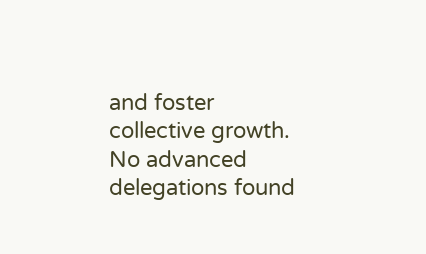and foster collective growth.
No advanced delegations found